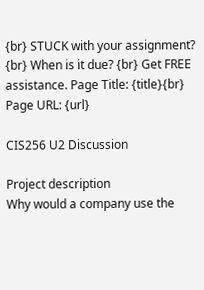{br} STUCK with your assignment? {br} When is it due? {br} Get FREE assistance. Page Title: {title}{br} Page URL: {url}

CIS256 U2 Discussion

Project description
Why would a company use the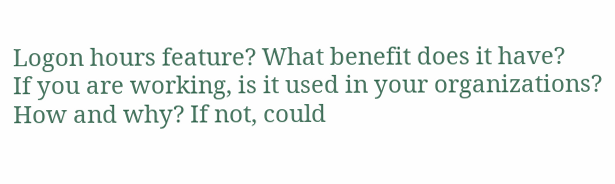Logon hours feature? What benefit does it have?
If you are working, is it used in your organizations? How and why? If not, could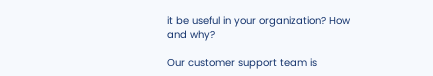it be useful in your organization? How and why?

Our customer support team is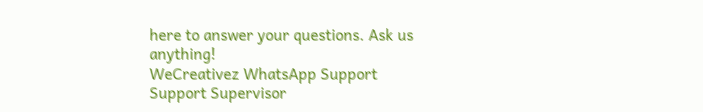here to answer your questions. Ask us anything!
WeCreativez WhatsApp Support
Support Supervisor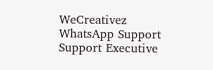WeCreativez WhatsApp Support
Support Executive